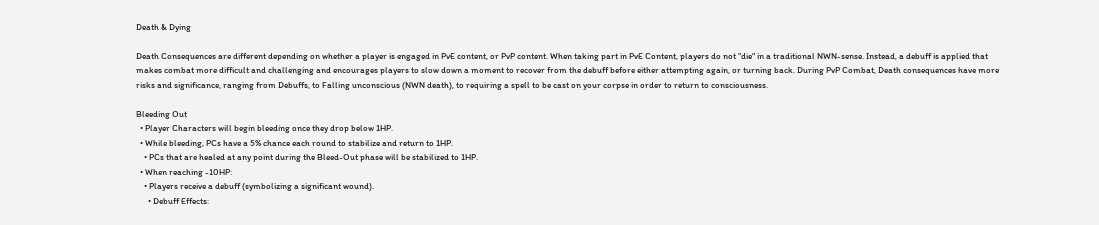Death & Dying

Death Consequences are different depending on whether a player is engaged in PvE content, or PvP content. When taking part in PvE Content, players do not "die" in a traditional NWN-sense. Instead, a debuff is applied that makes combat more difficult and challenging and encourages players to slow down a moment to recover from the debuff before either attempting again, or turning back. During PvP Combat, Death consequences have more risks and significance, ranging from Debuffs, to Falling unconscious (NWN death), to requiring a spell to be cast on your corpse in order to return to consciousness.

Bleeding Out
  • Player Characters will begin bleeding once they drop below 1HP.
  • While bleeding, PCs have a 5% chance each round to stabilize and return to 1HP.
    • PCs that are healed at any point during the Bleed-Out phase will be stabilized to 1HP.
  • When reaching -10HP:
    • Players receive a debuff (symbolizing a significant wound).
      • Debuff Effects: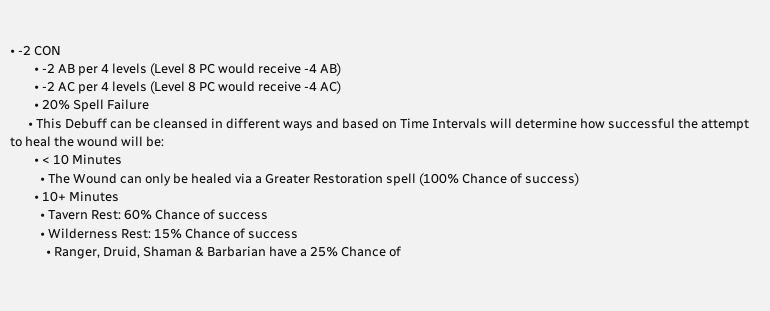• -2 CON
        • -2 AB per 4 levels (Level 8 PC would receive -4 AB)
        • -2 AC per 4 levels (Level 8 PC would receive -4 AC)
        • 20% Spell Failure
      • This Debuff can be cleansed in different ways and based on Time Intervals will determine how successful the attempt to heal the wound will be:
        • < 10 Minutes
          • The Wound can only be healed via a Greater Restoration spell (100% Chance of success)
        • 10+ Minutes
          • Tavern Rest: 60% Chance of success
          • Wilderness Rest: 15% Chance of success
            • Ranger, Druid, Shaman & Barbarian have a 25% Chance of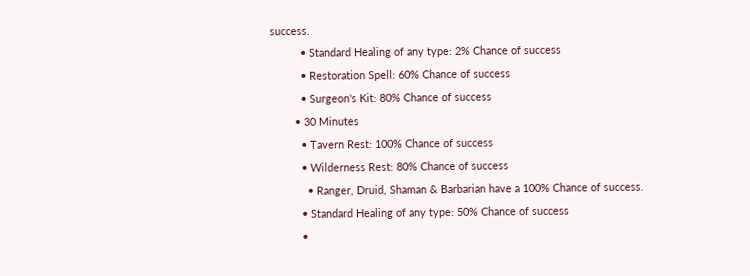success.
          • Standard Healing of any type: 2% Chance of success
          • Restoration Spell: 60% Chance of success
          • Surgeon's Kit: 80% Chance of success
        • 30 Minutes
          • Tavern Rest: 100% Chance of success
          • Wilderness Rest: 80% Chance of success
            • Ranger, Druid, Shaman & Barbarian have a 100% Chance of success.
          • Standard Healing of any type: 50% Chance of success
          •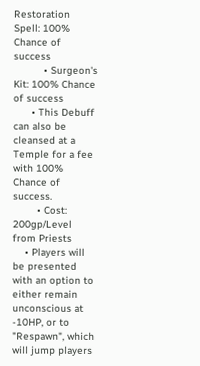Restoration Spell: 100% Chance of success
          • Surgeon's Kit: 100% Chance of success
      • This Debuff can also be cleansed at a Temple for a fee with 100% Chance of success.
        • Cost: 200gp/Level from Priests
    • Players will be presented with an option to either remain unconscious at -10HP, or to "Respawn", which will jump players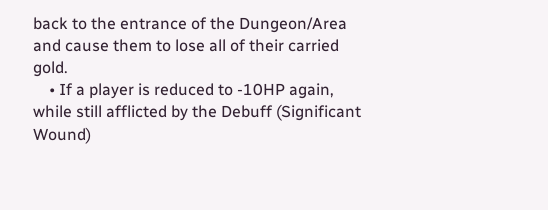back to the entrance of the Dungeon/Area and cause them to lose all of their carried gold.
    • If a player is reduced to -10HP again, while still afflicted by the Debuff (Significant Wound)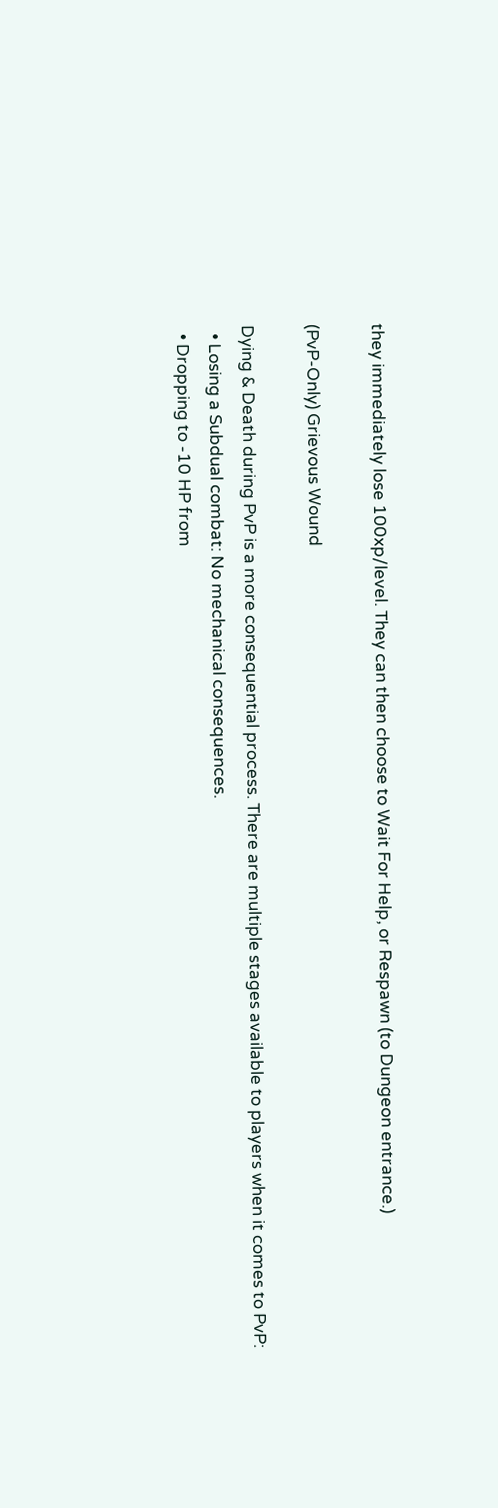they immediately lose 100xp/level. They can then choose to Wait For Help, or Respawn (to Dungeon entrance.)

(PvP-Only) Grievous Wound

Dying & Death during PvP is a more consequential process. There are multiple stages available to players when it comes to PvP:
  • Losing a Subdual combat: No mechanical consequences.
  • Dropping to -10 HP from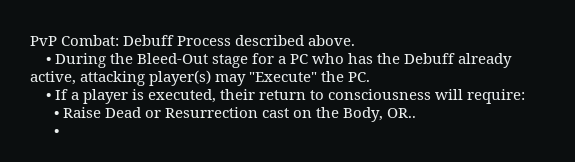PvP Combat: Debuff Process described above.
    • During the Bleed-Out stage for a PC who has the Debuff already active, attacking player(s) may "Execute" the PC.
    • If a player is executed, their return to consciousness will require:
      • Raise Dead or Resurrection cast on the Body, OR..
      •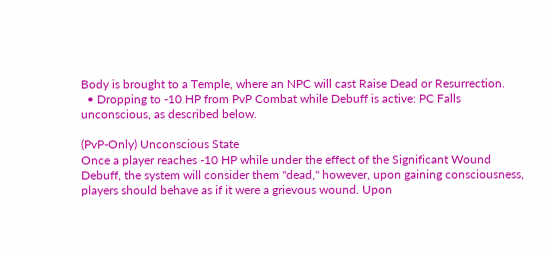Body is brought to a Temple, where an NPC will cast Raise Dead or Resurrection.
  • Dropping to -10 HP from PvP Combat while Debuff is active: PC Falls unconscious, as described below.

(PvP-Only) Unconscious State
Once a player reaches -10 HP while under the effect of the Significant Wound Debuff, the system will consider them "dead," however, upon gaining consciousness, players should behave as if it were a grievous wound. Upon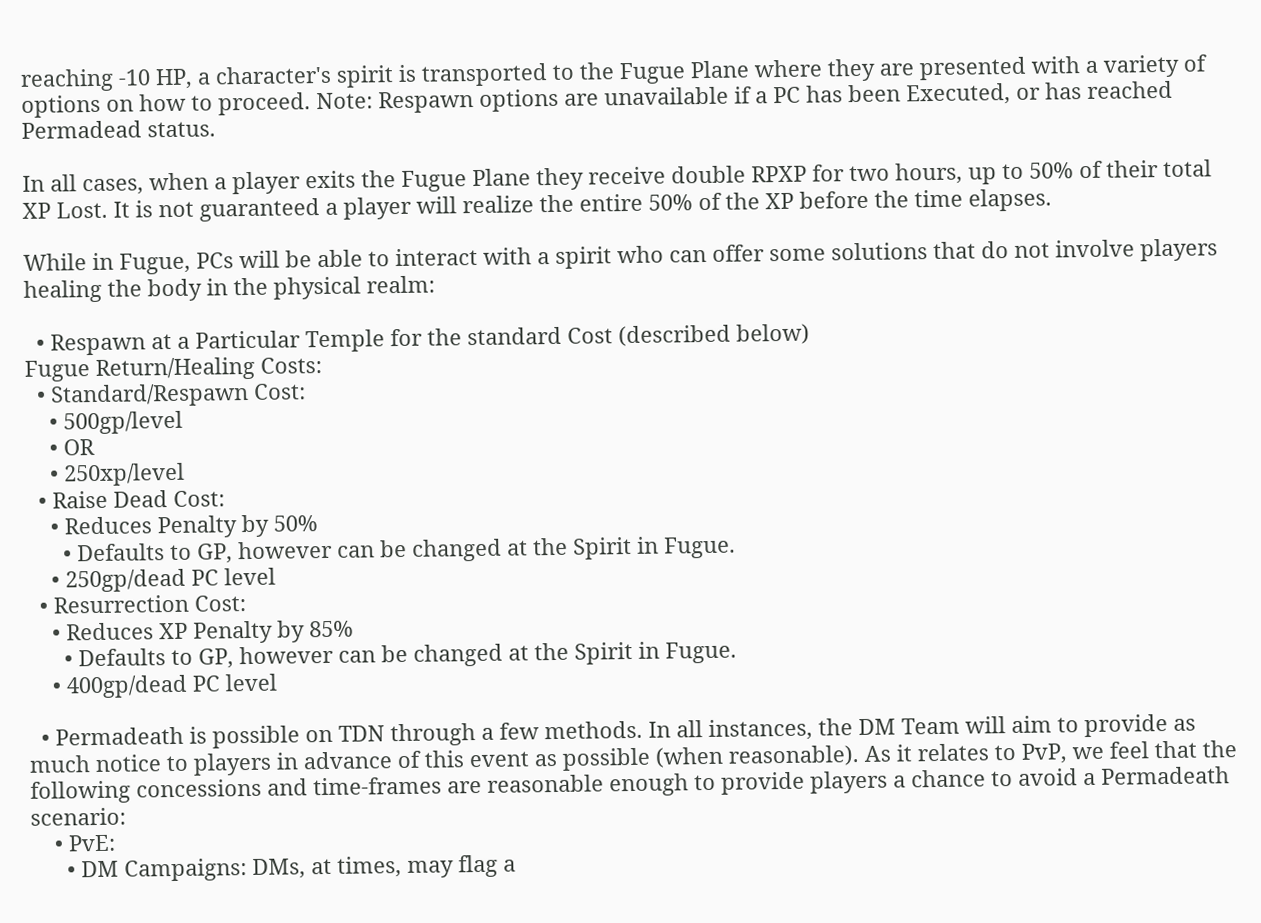reaching -10 HP, a character's spirit is transported to the Fugue Plane where they are presented with a variety of options on how to proceed. Note: Respawn options are unavailable if a PC has been Executed, or has reached Permadead status.

In all cases, when a player exits the Fugue Plane they receive double RPXP for two hours, up to 50% of their total XP Lost. It is not guaranteed a player will realize the entire 50% of the XP before the time elapses.

While in Fugue, PCs will be able to interact with a spirit who can offer some solutions that do not involve players healing the body in the physical realm:

  • Respawn at a Particular Temple for the standard Cost (described below)
Fugue Return/Healing Costs:
  • Standard/Respawn Cost:
    • 500gp/level
    • OR
    • 250xp/level
  • Raise Dead Cost:
    • Reduces Penalty by 50%
      • Defaults to GP, however can be changed at the Spirit in Fugue.
    • 250gp/dead PC level
  • Resurrection Cost:
    • Reduces XP Penalty by 85%
      • Defaults to GP, however can be changed at the Spirit in Fugue.
    • 400gp/dead PC level

  • Permadeath is possible on TDN through a few methods. In all instances, the DM Team will aim to provide as much notice to players in advance of this event as possible (when reasonable). As it relates to PvP, we feel that the following concessions and time-frames are reasonable enough to provide players a chance to avoid a Permadeath scenario:
    • PvE:
      • DM Campaigns: DMs, at times, may flag a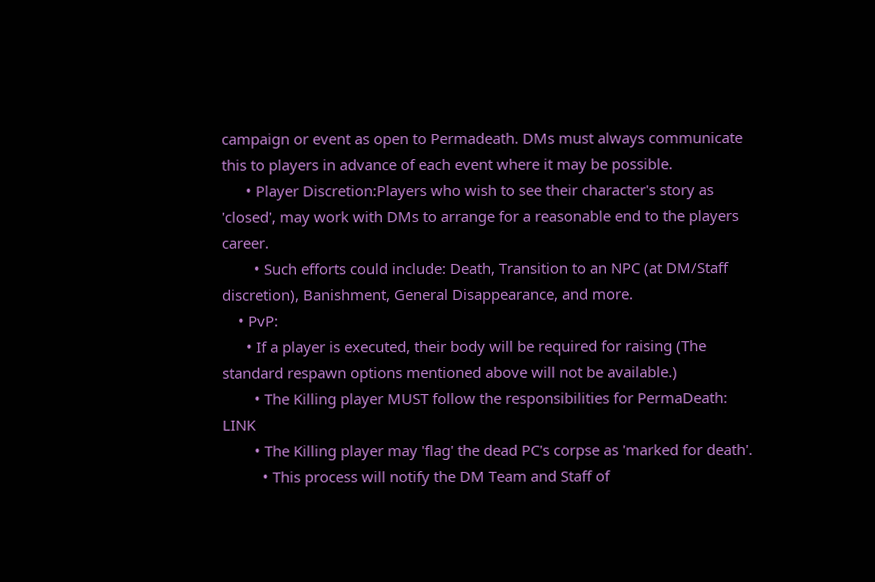campaign or event as open to Permadeath. DMs must always communicate this to players in advance of each event where it may be possible.
      • Player Discretion:Players who wish to see their character's story as 'closed', may work with DMs to arrange for a reasonable end to the players career.
        • Such efforts could include: Death, Transition to an NPC (at DM/Staff discretion), Banishment, General Disappearance, and more.
    • PvP:
      • If a player is executed, their body will be required for raising (The standard respawn options mentioned above will not be available.)
        • The Killing player MUST follow the responsibilities for PermaDeath: LINK
        • The Killing player may 'flag' the dead PC's corpse as 'marked for death'.
          • This process will notify the DM Team and Staff of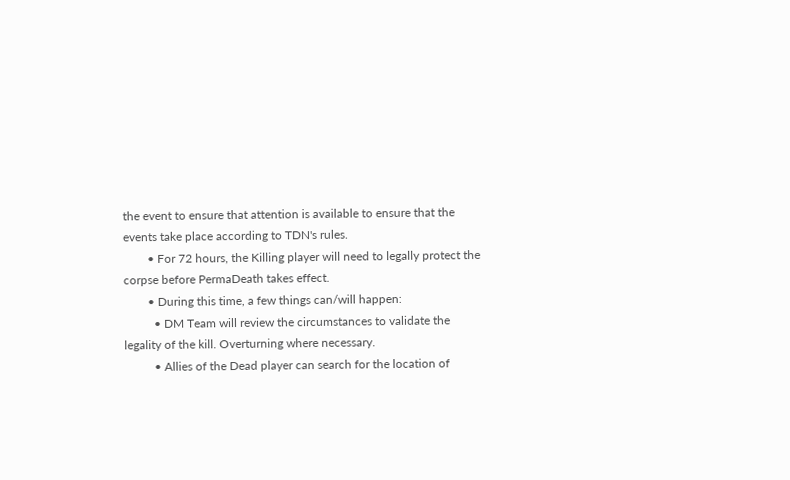the event to ensure that attention is available to ensure that the events take place according to TDN's rules.
        • For 72 hours, the Killing player will need to legally protect the corpse before PermaDeath takes effect.
        • During this time, a few things can/will happen:
          • DM Team will review the circumstances to validate the legality of the kill. Overturning where necessary.
          • Allies of the Dead player can search for the location of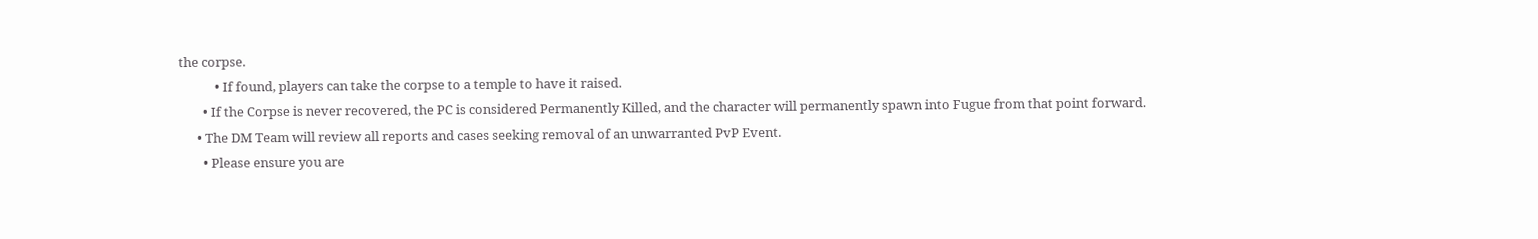the corpse.
            • If found, players can take the corpse to a temple to have it raised.
        • If the Corpse is never recovered, the PC is considered Permanently Killed, and the character will permanently spawn into Fugue from that point forward.
      • The DM Team will review all reports and cases seeking removal of an unwarranted PvP Event.
        • Please ensure you are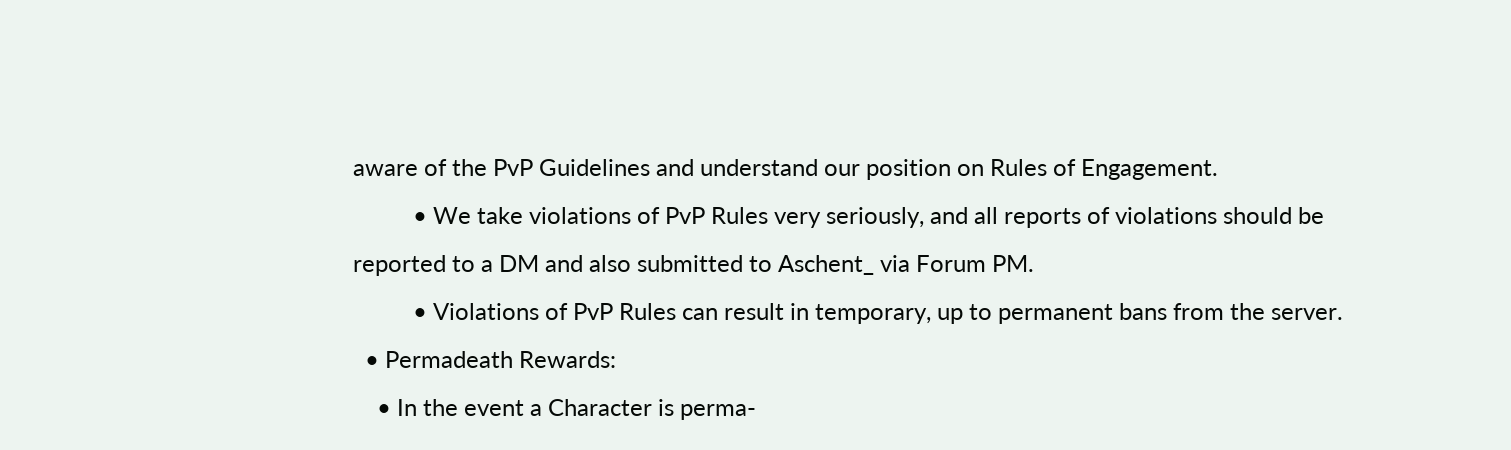aware of the PvP Guidelines and understand our position on Rules of Engagement.
          • We take violations of PvP Rules very seriously, and all reports of violations should be reported to a DM and also submitted to Aschent_ via Forum PM.
          • Violations of PvP Rules can result in temporary, up to permanent bans from the server.
  • Permadeath Rewards:
    • In the event a Character is perma-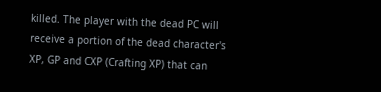killed. The player with the dead PC will receive a portion of the dead character's XP, GP and CXP (Crafting XP) that can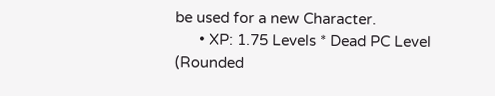be used for a new Character.
      • XP: 1.75 Levels * Dead PC Level (Rounded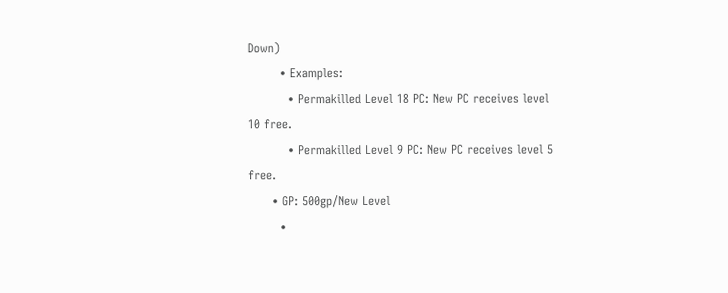Down)
        • Examples:
          • Permakilled Level 18 PC: New PC receives level 10 free.
          • Permakilled Level 9 PC: New PC receives level 5 free.
      • GP: 500gp/New Level
        •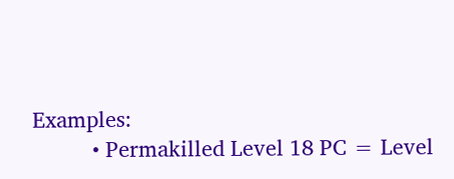Examples:
          • Permakilled Level 18 PC = Level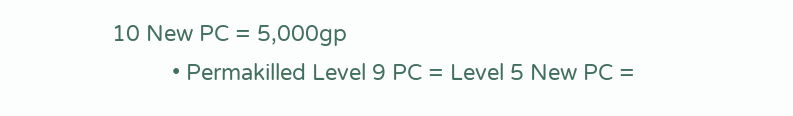10 New PC = 5,000gp
          • Permakilled Level 9 PC = Level 5 New PC =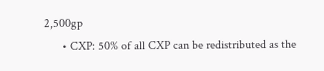2,500gp
      • CXP: 50% of all CXP can be redistributed as the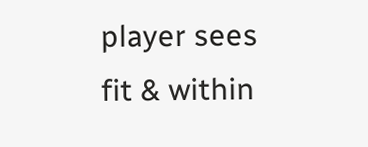player sees fit & within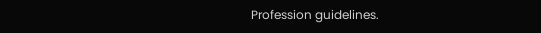Profession guidelines.